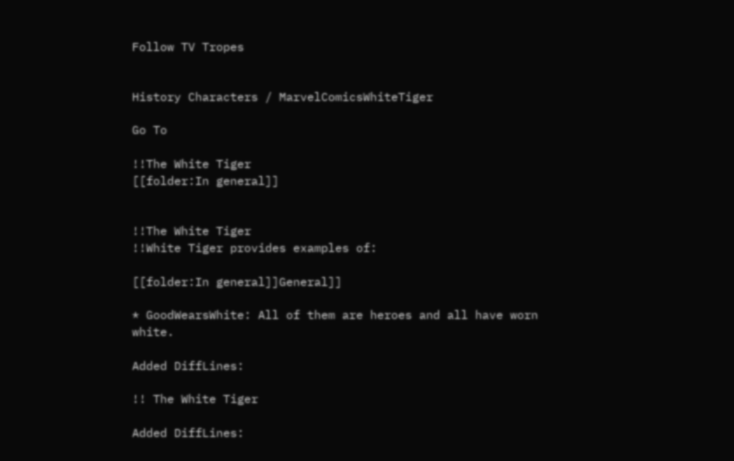Follow TV Tropes


History Characters / MarvelComicsWhiteTiger

Go To

!!The White Tiger
[[folder:In general]]


!!The White Tiger
!!White Tiger provides examples of:

[[folder:In general]]General]]

* GoodWearsWhite: All of them are heroes and all have worn white.

Added DiffLines:

!! The White Tiger

Added DiffLines: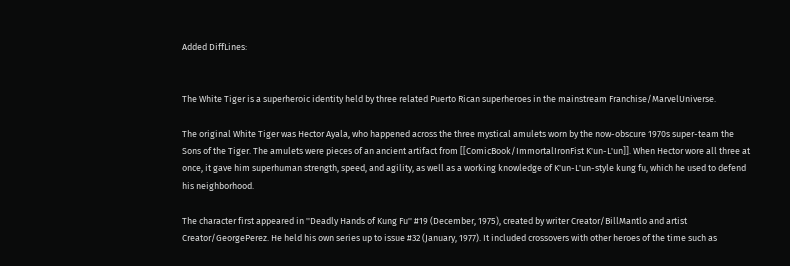Added DiffLines:


The White Tiger is a superheroic identity held by three related Puerto Rican superheroes in the mainstream Franchise/MarvelUniverse.

The original White Tiger was Hector Ayala, who happened across the three mystical amulets worn by the now-obscure 1970s super-team the Sons of the Tiger. The amulets were pieces of an ancient artifact from [[ComicBook/ImmortalIronFist K'un-L'un]]. When Hector wore all three at once, it gave him superhuman strength, speed, and agility, as well as a working knowledge of K'un-L'un-style kung fu, which he used to defend his neighborhood.

The character first appeared in ''Deadly Hands of Kung Fu'' #19 (December, 1975), created by writer Creator/BillMantlo and artist Creator/GeorgePerez. He held his own series up to issue #32 (January, 1977). It included crossovers with other heroes of the time such as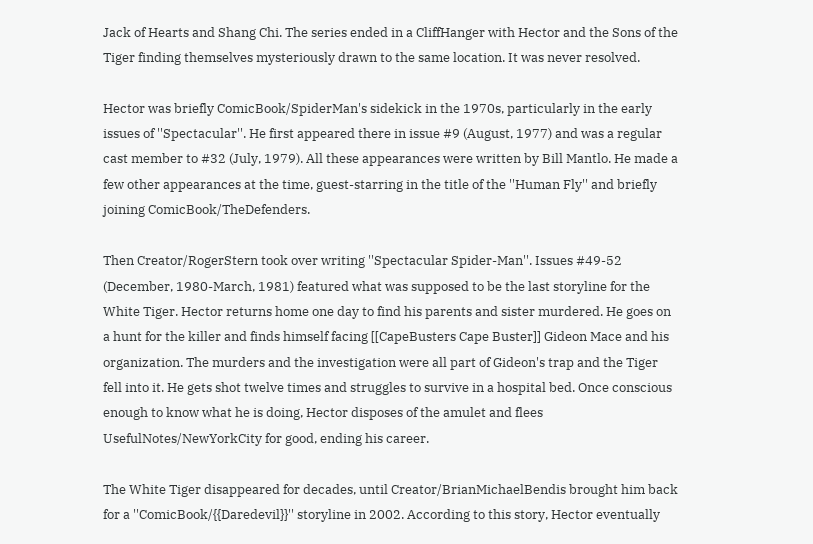Jack of Hearts and Shang Chi. The series ended in a CliffHanger with Hector and the Sons of the Tiger finding themselves mysteriously drawn to the same location. It was never resolved.

Hector was briefly ComicBook/SpiderMan's sidekick in the 1970s, particularly in the early issues of ''Spectacular''. He first appeared there in issue #9 (August, 1977) and was a regular cast member to #32 (July, 1979). All these appearances were written by Bill Mantlo. He made a few other appearances at the time, guest-starring in the title of the ''Human Fly'' and briefly joining ComicBook/TheDefenders.

Then Creator/RogerStern took over writing ''Spectacular Spider-Man''. Issues #49-52 (December, 1980-March, 1981) featured what was supposed to be the last storyline for the White Tiger. Hector returns home one day to find his parents and sister murdered. He goes on a hunt for the killer and finds himself facing [[CapeBusters Cape Buster]] Gideon Mace and his organization. The murders and the investigation were all part of Gideon's trap and the Tiger fell into it. He gets shot twelve times and struggles to survive in a hospital bed. Once conscious enough to know what he is doing, Hector disposes of the amulet and flees UsefulNotes/NewYorkCity for good, ending his career.

The White Tiger disappeared for decades, until Creator/BrianMichaelBendis brought him back for a ''ComicBook/{{Daredevil}}'' storyline in 2002. According to this story, Hector eventually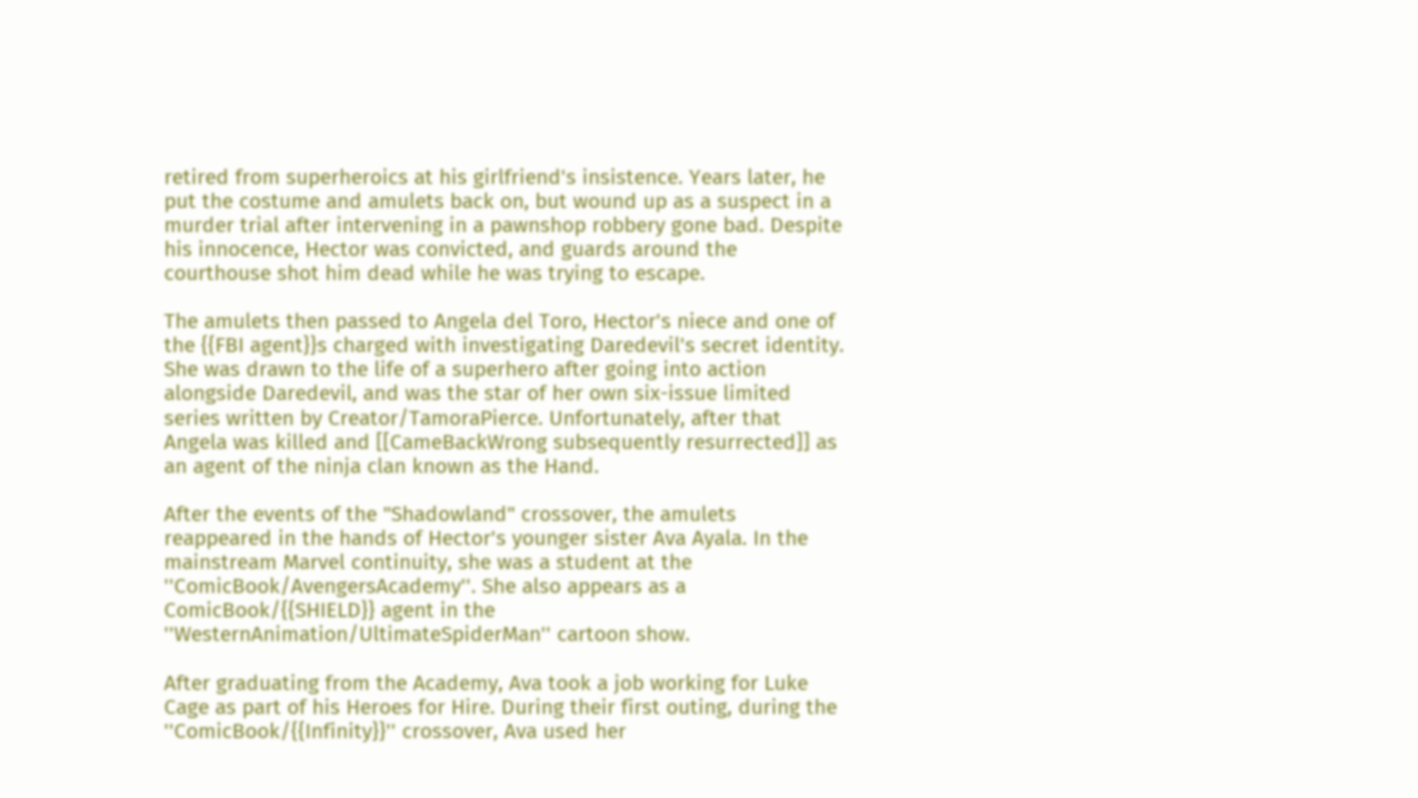retired from superheroics at his girlfriend's insistence. Years later, he put the costume and amulets back on, but wound up as a suspect in a murder trial after intervening in a pawnshop robbery gone bad. Despite his innocence, Hector was convicted, and guards around the courthouse shot him dead while he was trying to escape.

The amulets then passed to Angela del Toro, Hector's niece and one of the {{FBI agent}}s charged with investigating Daredevil's secret identity. She was drawn to the life of a superhero after going into action alongside Daredevil, and was the star of her own six-issue limited series written by Creator/TamoraPierce. Unfortunately, after that Angela was killed and [[CameBackWrong subsequently resurrected]] as an agent of the ninja clan known as the Hand.

After the events of the "Shadowland" crossover, the amulets reappeared in the hands of Hector's younger sister Ava Ayala. In the mainstream Marvel continuity, she was a student at the ''ComicBook/AvengersAcademy''. She also appears as a ComicBook/{{SHIELD}} agent in the ''WesternAnimation/UltimateSpiderMan'' cartoon show.

After graduating from the Academy, Ava took a job working for Luke Cage as part of his Heroes for Hire. During their first outing, during the ''ComicBook/{{Infinity}}'' crossover, Ava used her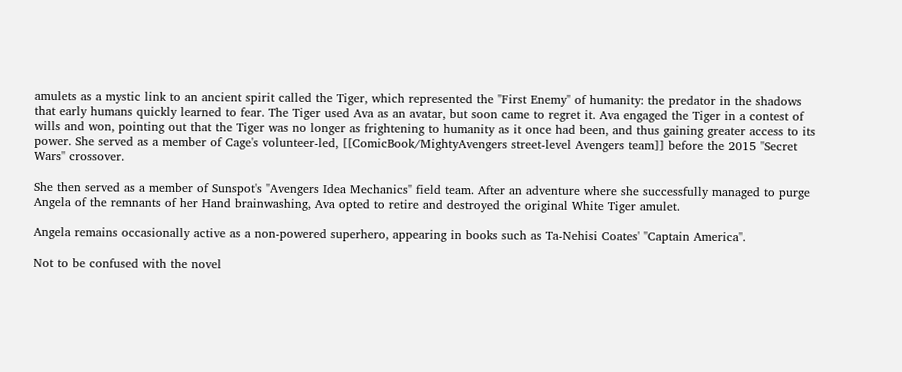amulets as a mystic link to an ancient spirit called the Tiger, which represented the "First Enemy" of humanity: the predator in the shadows that early humans quickly learned to fear. The Tiger used Ava as an avatar, but soon came to regret it. Ava engaged the Tiger in a contest of wills and won, pointing out that the Tiger was no longer as frightening to humanity as it once had been, and thus gaining greater access to its power. She served as a member of Cage's volunteer-led, [[ComicBook/MightyAvengers street-level Avengers team]] before the 2015 ''Secret Wars'' crossover.

She then served as a member of Sunspot's "Avengers Idea Mechanics" field team. After an adventure where she successfully managed to purge Angela of the remnants of her Hand brainwashing, Ava opted to retire and destroyed the original White Tiger amulet.

Angela remains occasionally active as a non-powered superhero, appearing in books such as Ta-Nehisi Coates' ''Captain America''.

Not to be confused with the novel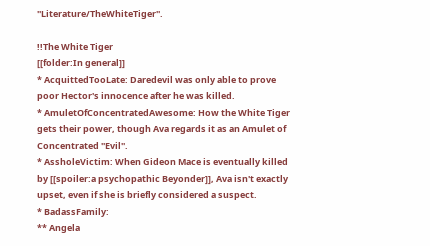''Literature/TheWhiteTiger''.

!!The White Tiger
[[folder:In general]]
* AcquittedTooLate: Daredevil was only able to prove poor Hector's innocence after he was killed.
* AmuletOfConcentratedAwesome: How the White Tiger gets their power, though Ava regards it as an Amulet of Concentrated ''Evil''.
* AssholeVictim: When Gideon Mace is eventually killed by [[spoiler:a psychopathic Beyonder]], Ava isn't exactly upset, even if she is briefly considered a suspect.
* BadassFamily:
** Angela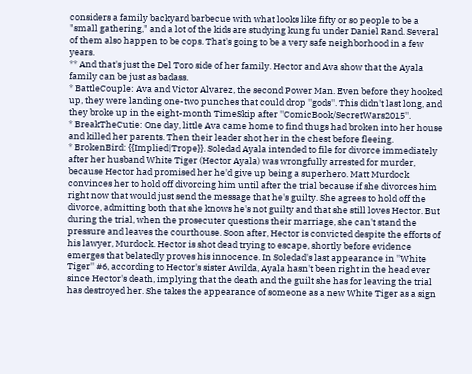considers a family backyard barbecue with what looks like fifty or so people to be a "small gathering," and a lot of the kids are studying kung fu under Daniel Rand. Several of them also happen to be cops. That's going to be a very safe neighborhood in a few years.
** And that's just the Del Toro side of her family. Hector and Ava show that the Ayala family can be just as badass.
* BattleCouple: Ava and Victor Alvarez, the second Power Man. Even before they hooked up, they were landing one-two punches that could drop ''gods''. This didn't last long, and they broke up in the eight-month TimeSkip after ''ComicBook/SecretWars2015''.
* BreakTheCutie: One day, little Ava came home to find thugs had broken into her house and killed her parents. Then their leader shot her in the chest before fleeing.
* BrokenBird: {{Implied|Trope}}. Soledad Ayala intended to file for divorce immediately after her husband White Tiger (Hector Ayala) was wrongfully arrested for murder, because Hector had promised her he'd give up being a superhero. Matt Murdock convinces her to hold off divorcing him until after the trial because if she divorces him right now that would just send the message that he's guilty. She agrees to hold off the divorce, admitting both that she knows he's not guilty and that she still loves Hector. But during the trial, when the prosecuter questions their marriage, she can't stand the pressure and leaves the courthouse. Soon after, Hector is convicted despite the efforts of his lawyer, Murdock. Hector is shot dead trying to escape, shortly before evidence emerges that belatedly proves his innocence. In Soledad's last appearance in ''White Tiger'' #6, according to Hector's sister Awilda, Ayala hasn't been right in the head ever since Hector's death, implying that the death and the guilt she has for leaving the trial has destroyed her. She takes the appearance of someone as a new White Tiger as a sign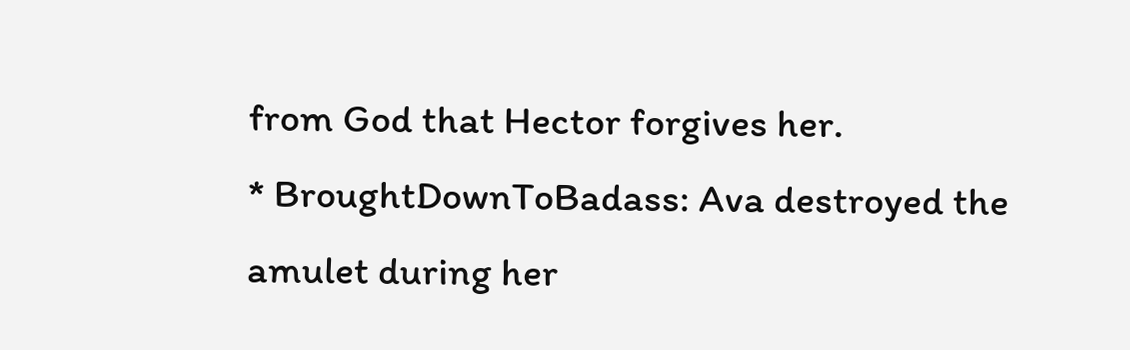from God that Hector forgives her.
* BroughtDownToBadass: Ava destroyed the amulet during her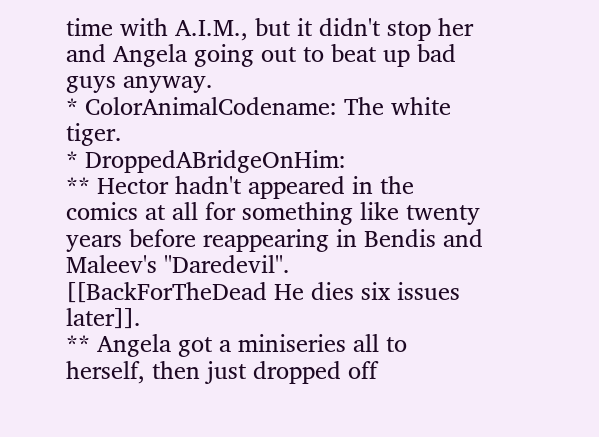time with A.I.M., but it didn't stop her and Angela going out to beat up bad guys anyway.
* ColorAnimalCodename: The white tiger.
* DroppedABridgeOnHim:
** Hector hadn't appeared in the comics at all for something like twenty years before reappearing in Bendis and Maleev's ''Daredevil''. [[BackForTheDead He dies six issues later]].
** Angela got a miniseries all to herself, then just dropped off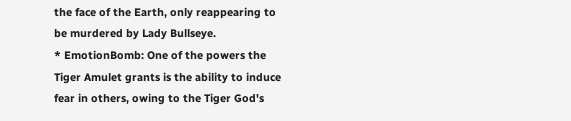the face of the Earth, only reappearing to be murdered by Lady Bullseye.
* EmotionBomb: One of the powers the Tiger Amulet grants is the ability to induce fear in others, owing to the Tiger God's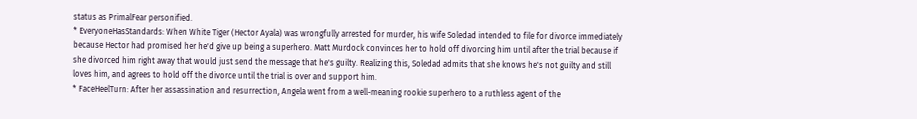status as PrimalFear personified.
* EveryoneHasStandards: When White Tiger (Hector Ayala) was wrongfully arrested for murder, his wife Soledad intended to file for divorce immediately because Hector had promised her he'd give up being a superhero. Matt Murdock convinces her to hold off divorcing him until after the trial because if she divorced him right away that would just send the message that he's guilty. Realizing this, Soledad admits that she knows he's not guilty and still loves him, and agrees to hold off the divorce until the trial is over and support him.
* FaceHeelTurn: After her assassination and resurrection, Angela went from a well-meaning rookie superhero to a ruthless agent of the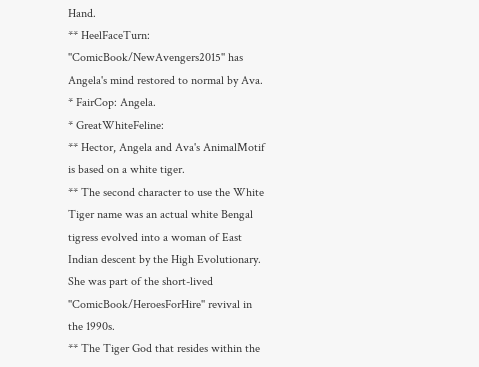Hand.
** HeelFaceTurn: ''ComicBook/NewAvengers2015'' has Angela's mind restored to normal by Ava.
* FairCop: Angela.
* GreatWhiteFeline:
** Hector, Angela and Ava's AnimalMotif is based on a white tiger.
** The second character to use the White Tiger name was an actual white Bengal tigress evolved into a woman of East Indian descent by the High Evolutionary. She was part of the short-lived ''ComicBook/HeroesForHire'' revival in the 1990s.
** The Tiger God that resides within the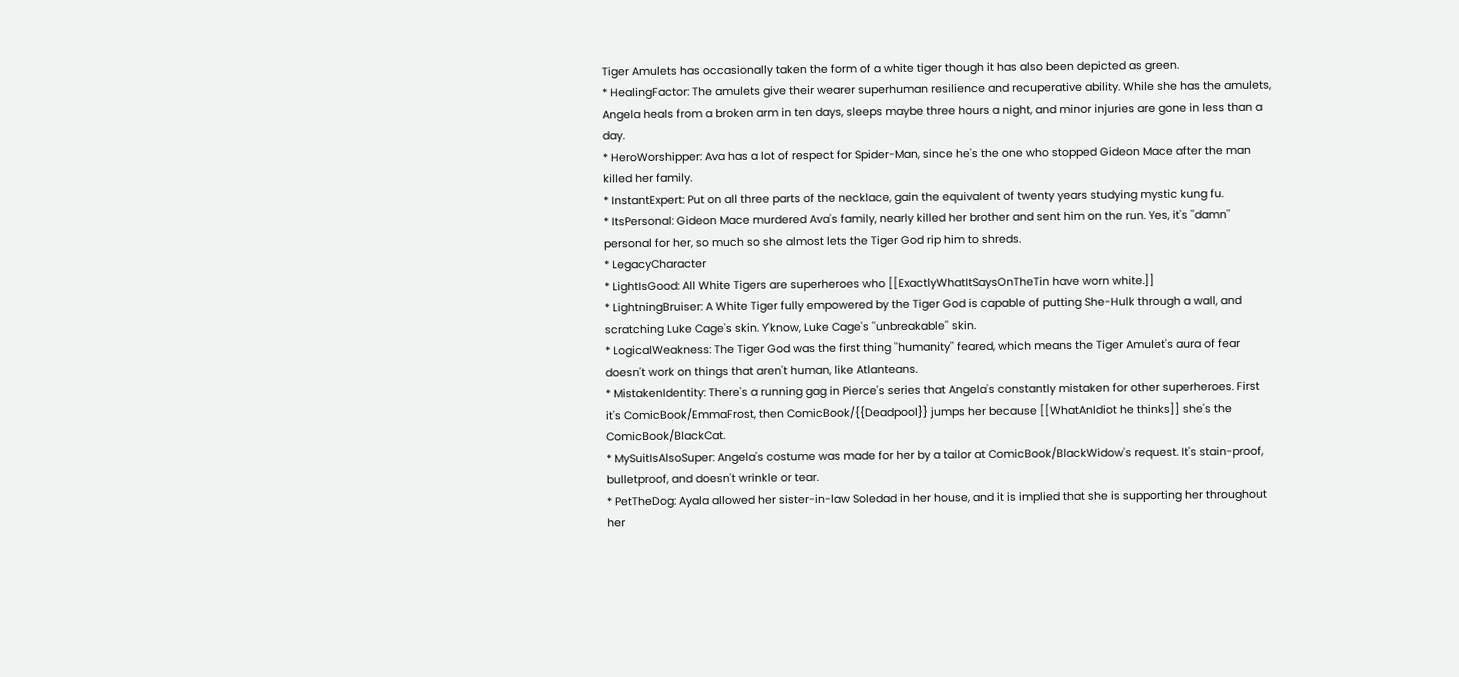Tiger Amulets has occasionally taken the form of a white tiger though it has also been depicted as green.
* HealingFactor: The amulets give their wearer superhuman resilience and recuperative ability. While she has the amulets, Angela heals from a broken arm in ten days, sleeps maybe three hours a night, and minor injuries are gone in less than a day.
* HeroWorshipper: Ava has a lot of respect for Spider-Man, since he's the one who stopped Gideon Mace after the man killed her family.
* InstantExpert: Put on all three parts of the necklace, gain the equivalent of twenty years studying mystic kung fu.
* ItsPersonal: Gideon Mace murdered Ava's family, nearly killed her brother and sent him on the run. Yes, it's ''damn'' personal for her, so much so she almost lets the Tiger God rip him to shreds.
* LegacyCharacter
* LightIsGood: All White Tigers are superheroes who [[ExactlyWhatItSaysOnTheTin have worn white.]]
* LightningBruiser: A White Tiger fully empowered by the Tiger God is capable of putting She-Hulk through a wall, and scratching Luke Cage's skin. Y'know, Luke Cage's ''unbreakable'' skin.
* LogicalWeakness: The Tiger God was the first thing ''humanity'' feared, which means the Tiger Amulet's aura of fear doesn't work on things that aren't human, like Atlanteans.
* MistakenIdentity: There's a running gag in Pierce's series that Angela's constantly mistaken for other superheroes. First it's ComicBook/EmmaFrost, then ComicBook/{{Deadpool}} jumps her because [[WhatAnIdiot he thinks]] she's the ComicBook/BlackCat.
* MySuitIsAlsoSuper: Angela's costume was made for her by a tailor at ComicBook/BlackWidow's request. It's stain-proof, bulletproof, and doesn't wrinkle or tear.
* PetTheDog: Ayala allowed her sister-in-law Soledad in her house, and it is implied that she is supporting her throughout her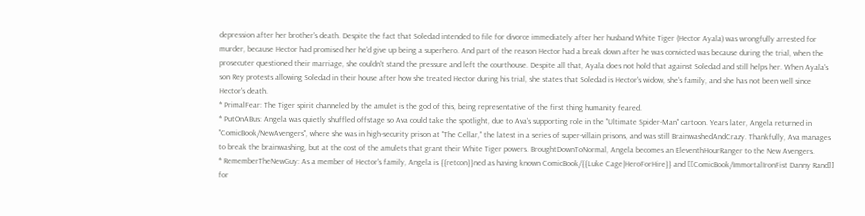depression after her brother's death. Despite the fact that Soledad intended to file for divorce immediately after her husband White Tiger (Hector Ayala) was wrongfully arrested for murder, because Hector had promised her he'd give up being a superhero. And part of the reason Hector had a break down after he was convicted was because during the trial, when the prosecuter questioned their marriage, she couldn't stand the pressure and left the courthouse. Despite all that, Ayala does not hold that against Soledad and still helps her. When Ayala's son Rey protests allowing Soledad in their house after how she treated Hector during his trial, she states that Soledad is Hector's widow, she's family, and she has not been well since Hector's death.
* PrimalFear: The Tiger spirit channeled by the amulet is the god of this, being representative of the first thing humanity feared.
* PutOnABus: Angela was quietly shuffled offstage so Ava could take the spotlight, due to Ava's supporting role in the ''Ultimate Spider-Man'' cartoon. Years later, Angela returned in ''ComicBook/NewAvengers'', where she was in high-security prison at "The Cellar," the latest in a series of super-villain prisons, and was still BrainwashedAndCrazy. Thankfully, Ava manages to break the brainwashing, but at the cost of the amulets that grant their White Tiger powers. BroughtDownToNormal, Angela becomes an EleventhHourRanger to the New Avengers.
* RememberTheNewGuy: As a member of Hector's family, Angela is {{retcon}}ned as having known ComicBook/{{Luke Cage|HeroForHire}} and [[ComicBook/ImmortalIronFist Danny Rand]] for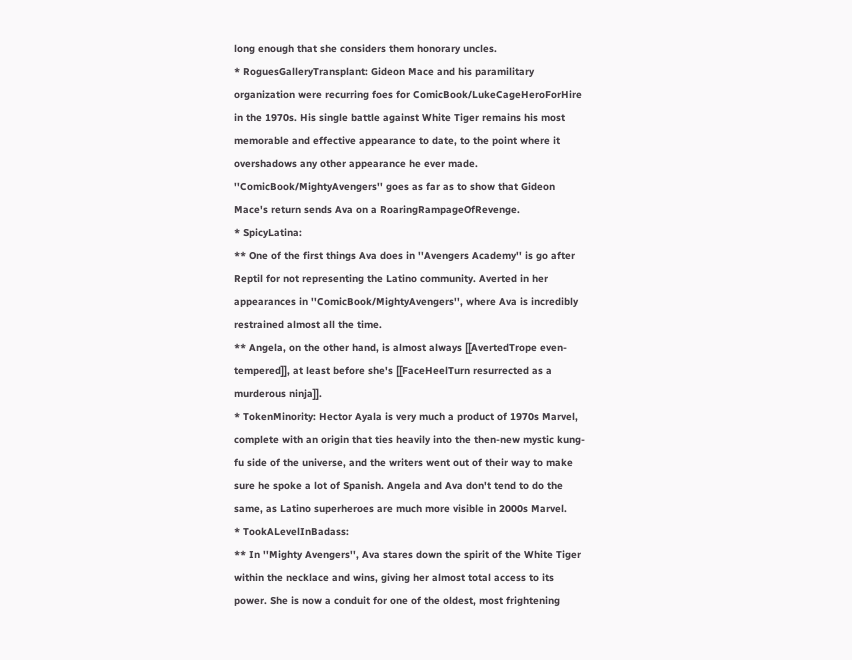long enough that she considers them honorary uncles.
* RoguesGalleryTransplant: Gideon Mace and his paramilitary organization were recurring foes for ComicBook/LukeCageHeroForHire in the 1970s. His single battle against White Tiger remains his most memorable and effective appearance to date, to the point where it overshadows any other appearance he ever made. ''ComicBook/MightyAvengers'' goes as far as to show that Gideon Mace's return sends Ava on a RoaringRampageOfRevenge.
* SpicyLatina:
** One of the first things Ava does in ''Avengers Academy'' is go after Reptil for not representing the Latino community. Averted in her appearances in ''ComicBook/MightyAvengers'', where Ava is incredibly restrained almost all the time.
** Angela, on the other hand, is almost always [[AvertedTrope even-tempered]], at least before she's [[FaceHeelTurn resurrected as a murderous ninja]].
* TokenMinority: Hector Ayala is very much a product of 1970s Marvel, complete with an origin that ties heavily into the then-new mystic kung-fu side of the universe, and the writers went out of their way to make sure he spoke a lot of Spanish. Angela and Ava don't tend to do the same, as Latino superheroes are much more visible in 2000s Marvel.
* TookALevelInBadass:
** In ''Mighty Avengers'', Ava stares down the spirit of the White Tiger within the necklace and wins, giving her almost total access to its power. She is now a conduit for one of the oldest, most frightening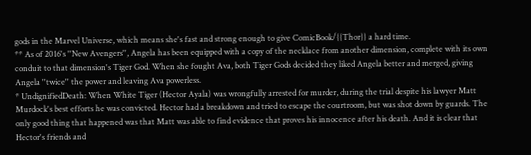gods in the Marvel Universe, which means she's fast and strong enough to give ComicBook/{{Thor}} a hard time.
** As of 2016's ''New Avengers'', Angela has been equipped with a copy of the necklace from another dimension, complete with its own conduit to that dimension's Tiger God. When she fought Ava, both Tiger Gods decided they liked Angela better and merged, giving Angela ''twice'' the power and leaving Ava powerless.
* UndignifiedDeath: When White Tiger (Hector Ayala) was wrongfully arrested for murder, during the trial despite his lawyer Matt Murdock's best efforts he was convicted. Hector had a breakdown and tried to escape the courtroom, but was shot down by guards. The only good thing that happened was that Matt was able to find evidence that proves his innocence after his death. And it is clear that Hector's friends and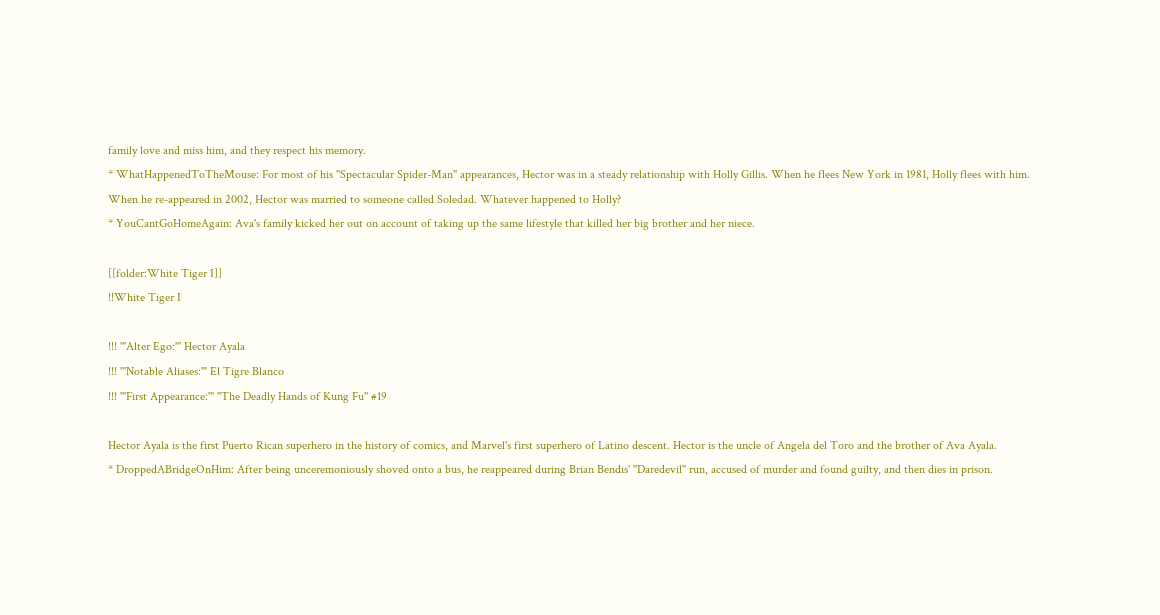family love and miss him, and they respect his memory.
* WhatHappenedToTheMouse: For most of his ''Spectacular Spider-Man'' appearances, Hector was in a steady relationship with Holly Gillis. When he flees New York in 1981, Holly flees with him. When he re-appeared in 2002, Hector was married to someone called Soledad. Whatever happened to Holly?
* YouCantGoHomeAgain: Ava's family kicked her out on account of taking up the same lifestyle that killed her big brother and her niece.

[[folder:White Tiger I]]
!!White Tiger I

!!! '''Alter Ego:''' Hector Ayala
!!! '''Notable Aliases:''' El Tigre Blanco
!!! '''First Appearance:''' ''The Deadly Hands of Kung Fu'' #19

Hector Ayala is the first Puerto Rican superhero in the history of comics, and Marvel's first superhero of Latino descent. Hector is the uncle of Angela del Toro and the brother of Ava Ayala.
* DroppedABridgeOnHim: After being unceremoniously shoved onto a bus, he reappeared during Brian Bendis' ''Daredevil'' run, accused of murder and found guilty, and then dies in prison.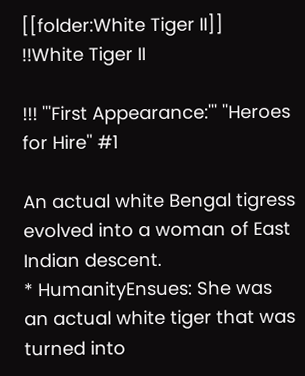[[folder:White Tiger II]]
!!White Tiger II

!!! '''First Appearance:''' ''Heroes for Hire'' #1

An actual white Bengal tigress evolved into a woman of East Indian descent.
* HumanityEnsues: She was an actual white tiger that was turned into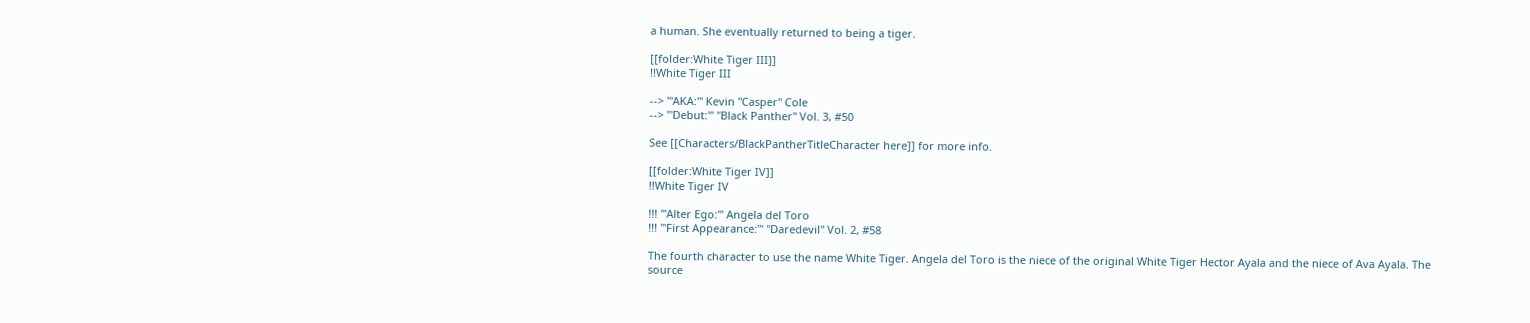a human. She eventually returned to being a tiger.

[[folder:White Tiger III]]
!!White Tiger III

--> '''AKA:''' Kevin "Casper" Cole
--> '''Debut:''' ''Black Panther'' Vol. 3, #50

See [[Characters/BlackPantherTitleCharacter here]] for more info.

[[folder:White Tiger IV]]
!!White Tiger IV

!!! '''Alter Ego:''' Angela del Toro
!!! '''First Appearance:''' ''Daredevil'' Vol. 2, #58

The fourth character to use the name White Tiger. Angela del Toro is the niece of the original White Tiger Hector Ayala and the niece of Ava Ayala. The source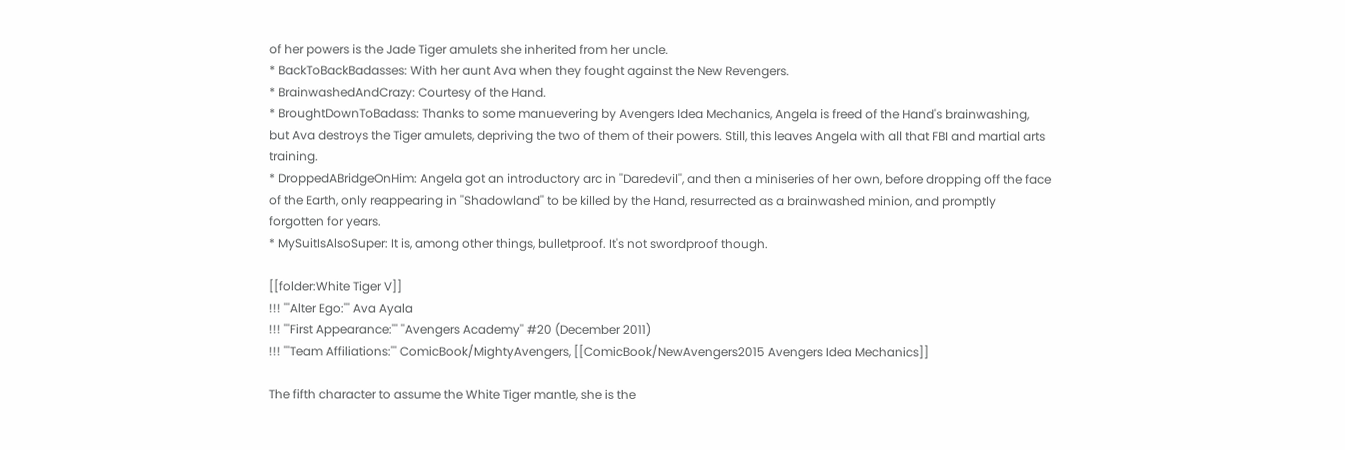of her powers is the Jade Tiger amulets she inherited from her uncle.
* BackToBackBadasses: With her aunt Ava when they fought against the New Revengers.
* BrainwashedAndCrazy: Courtesy of the Hand.
* BroughtDownToBadass: Thanks to some manuevering by Avengers Idea Mechanics, Angela is freed of the Hand's brainwashing, but Ava destroys the Tiger amulets, depriving the two of them of their powers. Still, this leaves Angela with all that FBI and martial arts training.
* DroppedABridgeOnHim: Angela got an introductory arc in ''Daredevil'', and then a miniseries of her own, before dropping off the face of the Earth, only reappearing in ''Shadowland'' to be killed by the Hand, resurrected as a brainwashed minion, and promptly forgotten for years.
* MySuitIsAlsoSuper: It is, among other things, bulletproof. It's not swordproof though.

[[folder:White Tiger V]]
!!! '''Alter Ego:''' Ava Ayala
!!! '''First Appearance:''' ''Avengers Academy'' #20 (December 2011)
!!! '''Team Affiliations:''' ComicBook/MightyAvengers, [[ComicBook/NewAvengers2015 Avengers Idea Mechanics]]

The fifth character to assume the White Tiger mantle, she is the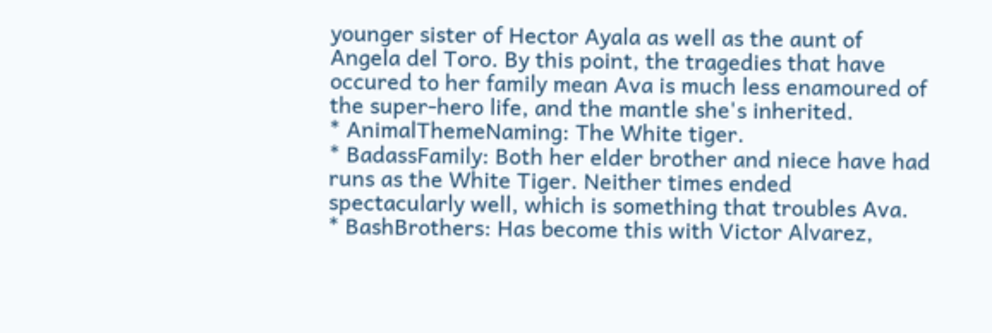younger sister of Hector Ayala as well as the aunt of Angela del Toro. By this point, the tragedies that have occured to her family mean Ava is much less enamoured of the super-hero life, and the mantle she's inherited.
* AnimalThemeNaming: The White tiger.
* BadassFamily: Both her elder brother and niece have had runs as the White Tiger. Neither times ended spectacularly well, which is something that troubles Ava.
* BashBrothers: Has become this with Victor Alvarez,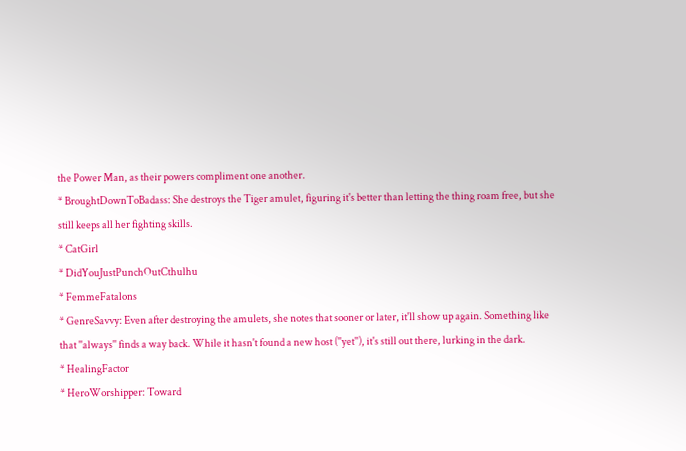the Power Man, as their powers compliment one another.
* BroughtDownToBadass: She destroys the Tiger amulet, figuring it's better than letting the thing roam free, but she still keeps all her fighting skills.
* CatGirl
* DidYouJustPunchOutCthulhu
* FemmeFatalons
* GenreSavvy: Even after destroying the amulets, she notes that sooner or later, it'll show up again. Something like that ''always'' finds a way back. While it hasn't found a new host (''yet''), it's still out there, lurking in the dark.
* HealingFactor
* HeroWorshipper: Toward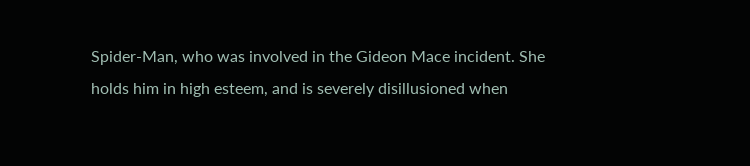Spider-Man, who was involved in the Gideon Mace incident. She holds him in high esteem, and is severely disillusioned when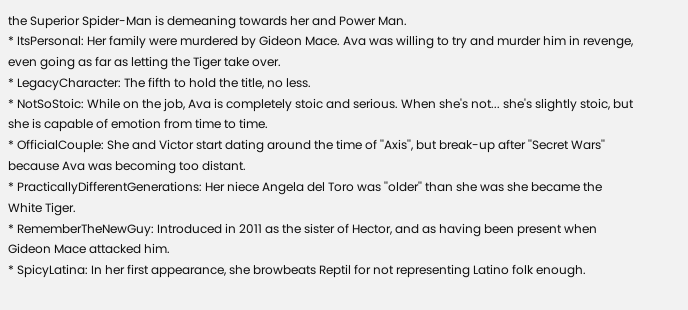the Superior Spider-Man is demeaning towards her and Power Man.
* ItsPersonal: Her family were murdered by Gideon Mace. Ava was willing to try and murder him in revenge, even going as far as letting the Tiger take over.
* LegacyCharacter: The fifth to hold the title, no less.
* NotSoStoic: While on the job, Ava is completely stoic and serious. When she's not... she's slightly stoic, but she is capable of emotion from time to time.
* OfficialCouple: She and Victor start dating around the time of ''Axis'', but break-up after ''Secret Wars'' because Ava was becoming too distant.
* PracticallyDifferentGenerations: Her niece Angela del Toro was ''older'' than she was she became the White Tiger.
* RememberTheNewGuy: Introduced in 2011 as the sister of Hector, and as having been present when Gideon Mace attacked him.
* SpicyLatina: In her first appearance, she browbeats Reptil for not representing Latino folk enough.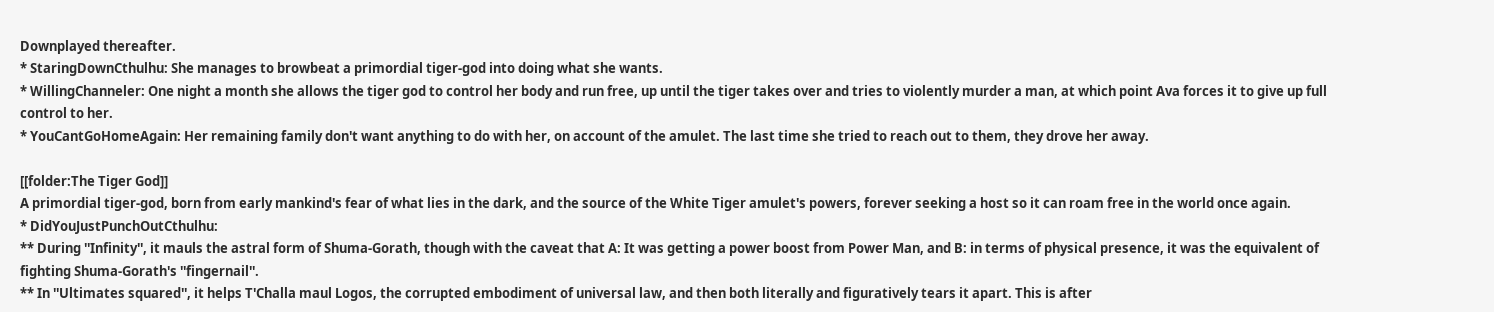Downplayed thereafter.
* StaringDownCthulhu: She manages to browbeat a primordial tiger-god into doing what she wants.
* WillingChanneler: One night a month she allows the tiger god to control her body and run free, up until the tiger takes over and tries to violently murder a man, at which point Ava forces it to give up full control to her.
* YouCantGoHomeAgain: Her remaining family don't want anything to do with her, on account of the amulet. The last time she tried to reach out to them, they drove her away.

[[folder:The Tiger God]]
A primordial tiger-god, born from early mankind's fear of what lies in the dark, and the source of the White Tiger amulet's powers, forever seeking a host so it can roam free in the world once again.
* DidYouJustPunchOutCthulhu:
** During ''Infinity'', it mauls the astral form of Shuma-Gorath, though with the caveat that A: It was getting a power boost from Power Man, and B: in terms of physical presence, it was the equivalent of fighting Shuma-Gorath's ''fingernail''.
** In ''Ultimates squared'', it helps T'Challa maul Logos, the corrupted embodiment of universal law, and then both literally and figuratively tears it apart. This is after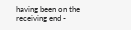having been on the receiving end -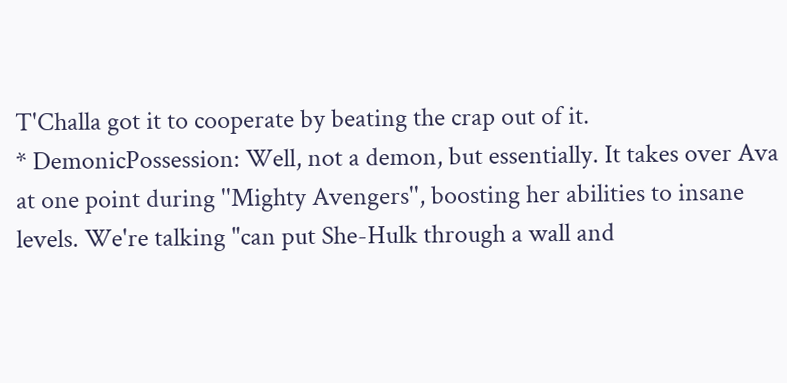T'Challa got it to cooperate by beating the crap out of it.
* DemonicPossession: Well, not a demon, but essentially. It takes over Ava at one point during ''Mighty Avengers'', boosting her abilities to insane levels. We're talking "can put She-Hulk through a wall and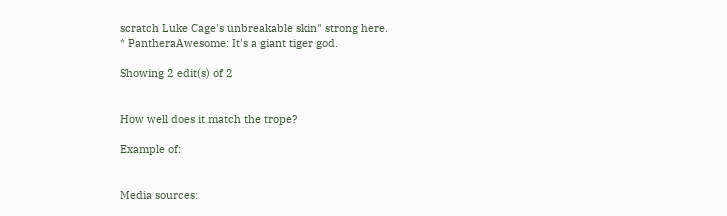scratch Luke Cage's unbreakable skin" strong here.
* PantheraAwesome: It's a giant tiger god.

Showing 2 edit(s) of 2


How well does it match the trope?

Example of:


Media sources: